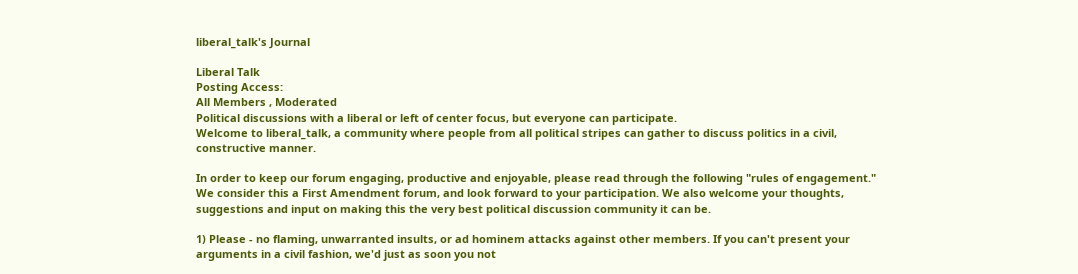liberal_talk's Journal

Liberal Talk
Posting Access:
All Members , Moderated
Political discussions with a liberal or left of center focus, but everyone can participate.
Welcome to liberal_talk, a community where people from all political stripes can gather to discuss politics in a civil, constructive manner.

In order to keep our forum engaging, productive and enjoyable, please read through the following "rules of engagement." We consider this a First Amendment forum, and look forward to your participation. We also welcome your thoughts, suggestions and input on making this the very best political discussion community it can be.

1) Please - no flaming, unwarranted insults, or ad hominem attacks against other members. If you can't present your arguments in a civil fashion, we'd just as soon you not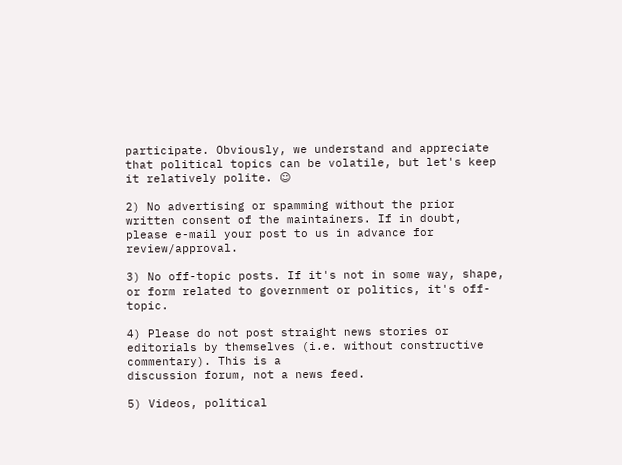participate. Obviously, we understand and appreciate that political topics can be volatile, but let's keep it relatively polite. ☺

2) No advertising or spamming without the prior written consent of the maintainers. If in doubt, please e-mail your post to us in advance for review/approval.

3) No off-topic posts. If it's not in some way, shape, or form related to government or politics, it's off-topic.

4) Please do not post straight news stories or editorials by themselves (i.e. without constructive commentary). This is a
discussion forum, not a news feed.

5) Videos, political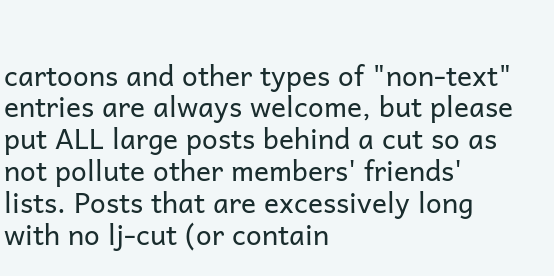cartoons and other types of "non-text" entries are always welcome, but please put ALL large posts behind a cut so as not pollute other members' friends' lists. Posts that are excessively long with no lj-cut (or contain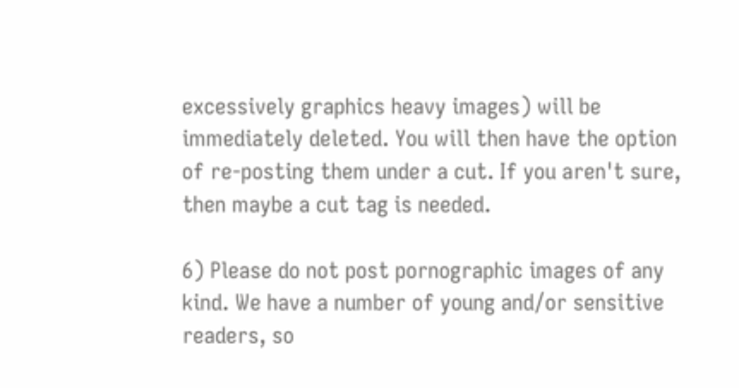excessively graphics heavy images) will be immediately deleted. You will then have the option of re-posting them under a cut. If you aren't sure, then maybe a cut tag is needed.

6) Please do not post pornographic images of any kind. We have a number of young and/or sensitive readers, so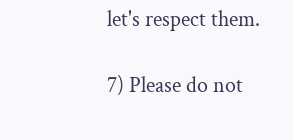let's respect them.

7) Please do not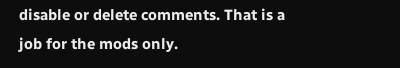disable or delete comments. That is a job for the mods only.